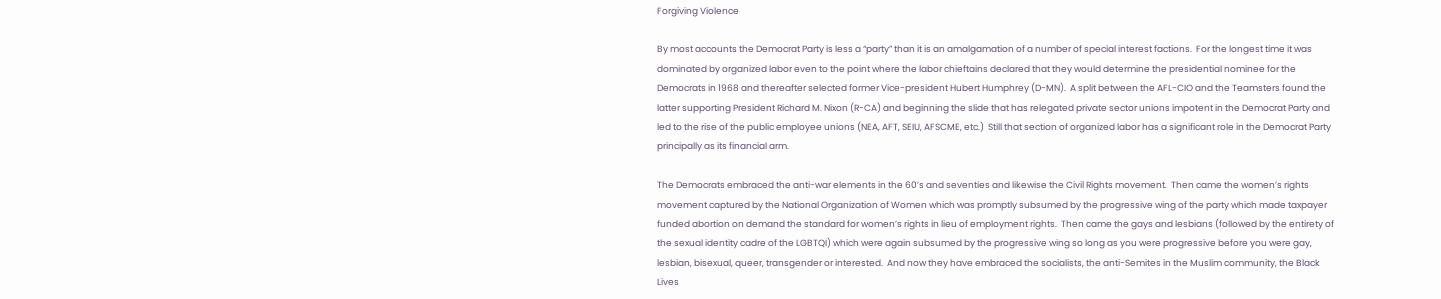Forgiving Violence

By most accounts the Democrat Party is less a “party” than it is an amalgamation of a number of special interest factions.  For the longest time it was dominated by organized labor even to the point where the labor chieftains declared that they would determine the presidential nominee for the Democrats in 1968 and thereafter selected former Vice-president Hubert Humphrey (D-MN).  A split between the AFL-CIO and the Teamsters found the latter supporting President Richard M. Nixon (R-CA) and beginning the slide that has relegated private sector unions impotent in the Democrat Party and led to the rise of the public employee unions (NEA, AFT, SEIU, AFSCME, etc.)  Still that section of organized labor has a significant role in the Democrat Party principally as its financial arm.

The Democrats embraced the anti-war elements in the 60’s and seventies and likewise the Civil Rights movement.  Then came the women’s rights movement captured by the National Organization of Women which was promptly subsumed by the progressive wing of the party which made taxpayer funded abortion on demand the standard for women’s rights in lieu of employment rights.  Then came the gays and lesbians (followed by the entirety of the sexual identity cadre of the LGBTQI) which were again subsumed by the progressive wing so long as you were progressive before you were gay, lesbian, bisexual, queer, transgender or interested.  And now they have embraced the socialists, the anti-Semites in the Muslim community, the Black Lives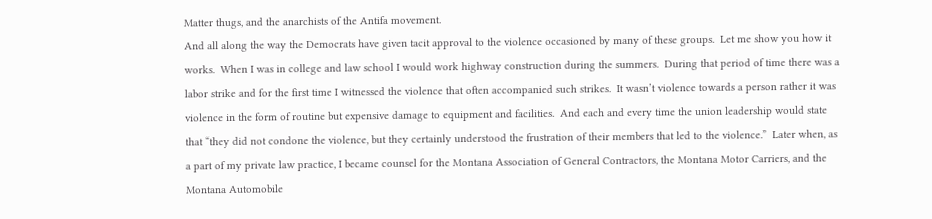Matter thugs, and the anarchists of the Antifa movement.
And all along the way the Democrats have given tacit approval to the violence occasioned by many of these groups.  Let me show you how it works.  When I was in college and law school I would work highway construction during the summers.  During that period of time there was a labor strike and for the first time I witnessed the violence that often accompanied such strikes.  It wasn’t violence towards a person rather it was violence in the form of routine but expensive damage to equipment and facilities.  And each and every time the union leadership would state that “they did not condone the violence, but they certainly understood the frustration of their members that led to the violence.”  Later when, as a part of my private law practice, I became counsel for the Montana Association of General Contractors, the Montana Motor Carriers, and the Montana Automobile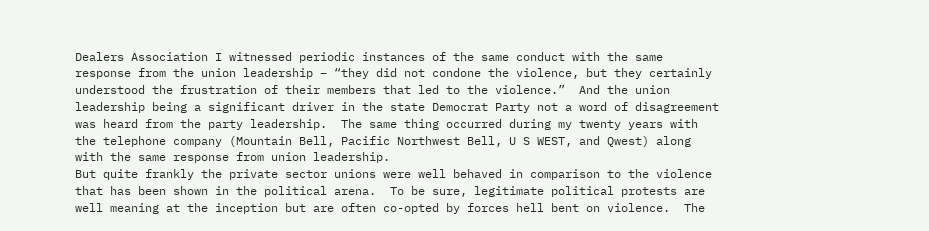Dealers Association I witnessed periodic instances of the same conduct with the same response from the union leadership – “they did not condone the violence, but they certainly understood the frustration of their members that led to the violence.”  And the union leadership being a significant driver in the state Democrat Party not a word of disagreement was heard from the party leadership.  The same thing occurred during my twenty years with the telephone company (Mountain Bell, Pacific Northwest Bell, U S WEST, and Qwest) along with the same response from union leadership.
But quite frankly the private sector unions were well behaved in comparison to the violence that has been shown in the political arena.  To be sure, legitimate political protests are well meaning at the inception but are often co-opted by forces hell bent on violence.  The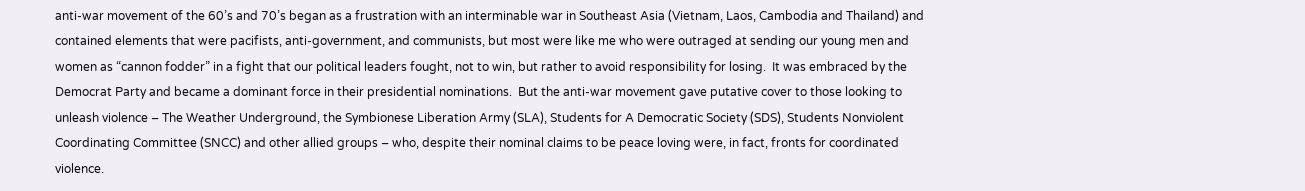anti-war movement of the 60’s and 70’s began as a frustration with an interminable war in Southeast Asia (Vietnam, Laos, Cambodia and Thailand) and contained elements that were pacifists, anti-government, and communists, but most were like me who were outraged at sending our young men and women as “cannon fodder” in a fight that our political leaders fought, not to win, but rather to avoid responsibility for losing.  It was embraced by the Democrat Party and became a dominant force in their presidential nominations.  But the anti-war movement gave putative cover to those looking to unleash violence – The Weather Underground, the Symbionese Liberation Army (SLA), Students for A Democratic Society (SDS), Students Nonviolent Coordinating Committee (SNCC) and other allied groups – who, despite their nominal claims to be peace loving were, in fact, fronts for coordinated violence.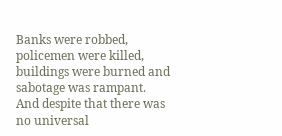Banks were robbed, policemen were killed, buildings were burned and sabotage was rampant.  And despite that there was no universal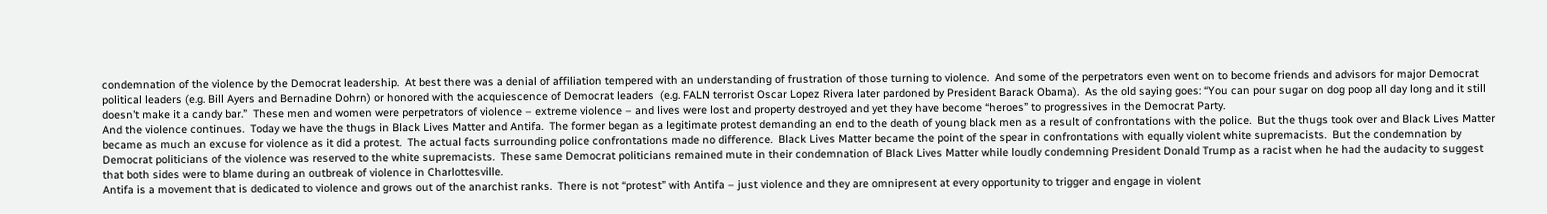condemnation of the violence by the Democrat leadership.  At best there was a denial of affiliation tempered with an understanding of frustration of those turning to violence.  And some of the perpetrators even went on to become friends and advisors for major Democrat political leaders (e.g. Bill Ayers and Bernadine Dohrn) or honored with the acquiescence of Democrat leaders  (e.g. FALN terrorist Oscar Lopez Rivera later pardoned by President Barack Obama).  As the old saying goes: “You can pour sugar on dog poop all day long and it still doesn’t make it a candy bar.”  These men and women were perpetrators of violence – extreme violence – and lives were lost and property destroyed and yet they have become “heroes” to progressives in the Democrat Party.
And the violence continues.  Today we have the thugs in Black Lives Matter and Antifa.  The former began as a legitimate protest demanding an end to the death of young black men as a result of confrontations with the police.  But the thugs took over and Black Lives Matter became as much an excuse for violence as it did a protest.  The actual facts surrounding police confrontations made no difference.  Black Lives Matter became the point of the spear in confrontations with equally violent white supremacists.  But the condemnation by Democrat politicians of the violence was reserved to the white supremacists.  These same Democrat politicians remained mute in their condemnation of Black Lives Matter while loudly condemning President Donald Trump as a racist when he had the audacity to suggest that both sides were to blame during an outbreak of violence in Charlottesville.
Antifa is a movement that is dedicated to violence and grows out of the anarchist ranks.  There is not “protest” with Antifa – just violence and they are omnipresent at every opportunity to trigger and engage in violent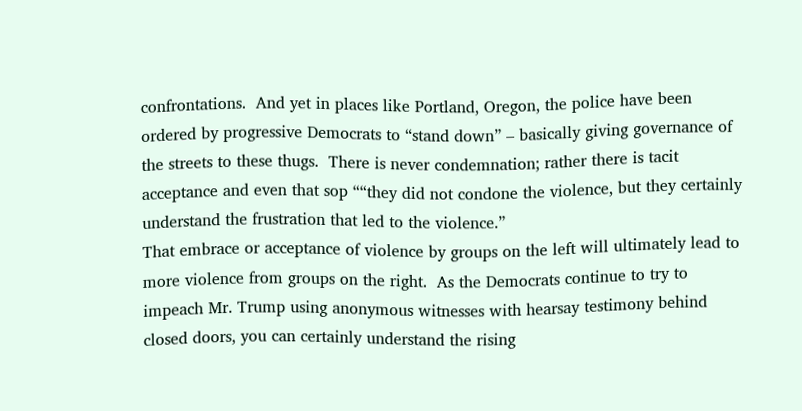confrontations.  And yet in places like Portland, Oregon, the police have been ordered by progressive Democrats to “stand down” – basically giving governance of the streets to these thugs.  There is never condemnation; rather there is tacit acceptance and even that sop ““they did not condone the violence, but they certainly understand the frustration that led to the violence.”
That embrace or acceptance of violence by groups on the left will ultimately lead to more violence from groups on the right.  As the Democrats continue to try to impeach Mr. Trump using anonymous witnesses with hearsay testimony behind closed doors, you can certainly understand the rising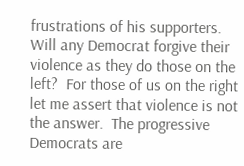frustrations of his supporters.  Will any Democrat forgive their violence as they do those on the left?  For those of us on the right let me assert that violence is not the answer.  The progressive Democrats are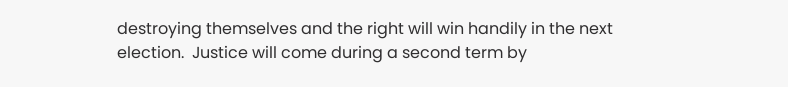destroying themselves and the right will win handily in the next election.  Justice will come during a second term by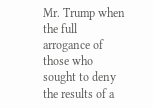Mr. Trump when the full arrogance of those who sought to deny the results of a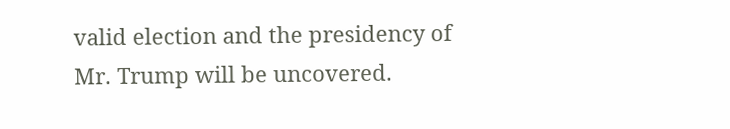valid election and the presidency of Mr. Trump will be uncovered.